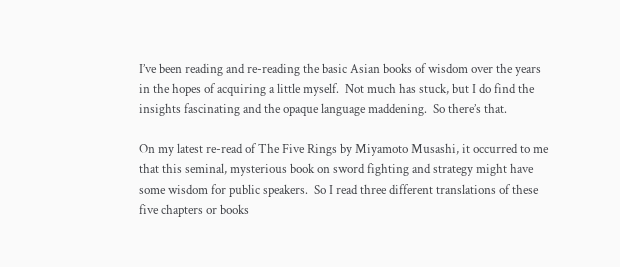I’ve been reading and re-reading the basic Asian books of wisdom over the years in the hopes of acquiring a little myself.  Not much has stuck, but I do find the insights fascinating and the opaque language maddening.  So there’s that.

On my latest re-read of The Five Rings by Miyamoto Musashi, it occurred to me that this seminal, mysterious book on sword fighting and strategy might have some wisdom for public speakers.  So I read three different translations of these five chapters or books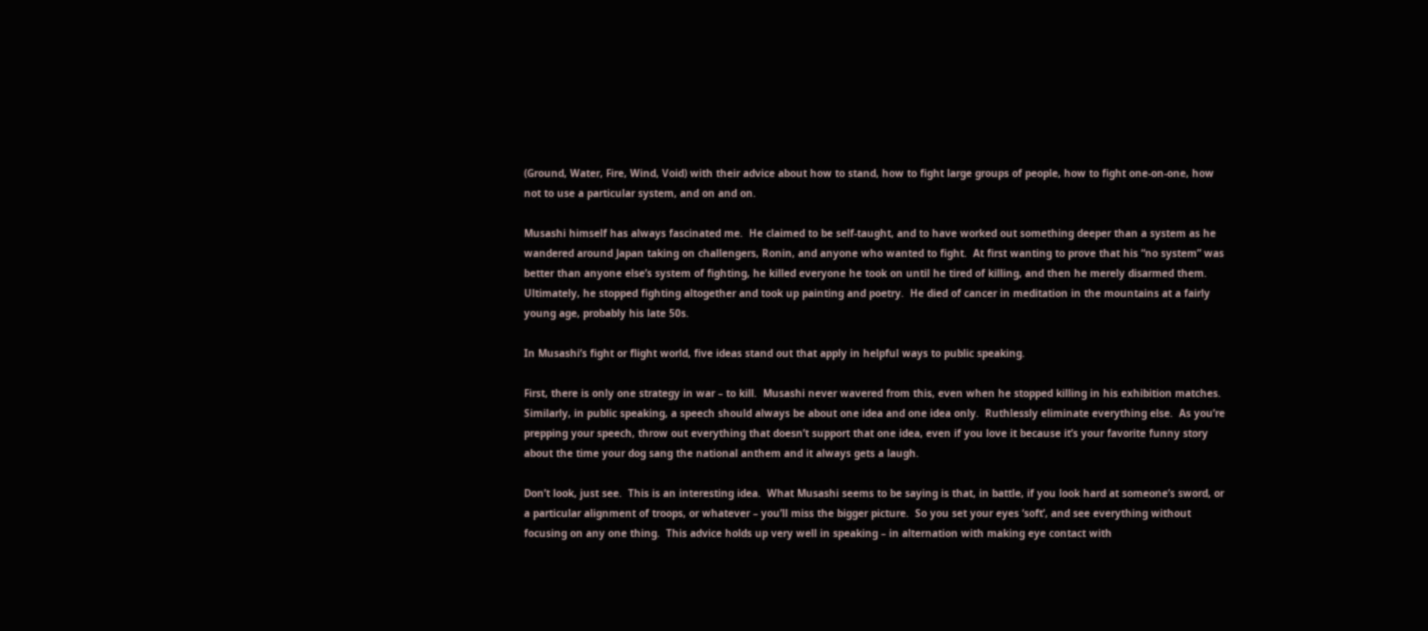(Ground, Water, Fire, Wind, Void) with their advice about how to stand, how to fight large groups of people, how to fight one-on-one, how not to use a particular system, and on and on.

Musashi himself has always fascinated me.  He claimed to be self-taught, and to have worked out something deeper than a system as he wandered around Japan taking on challengers, Ronin, and anyone who wanted to fight.  At first wanting to prove that his “no system” was better than anyone else’s system of fighting, he killed everyone he took on until he tired of killing, and then he merely disarmed them.  Ultimately, he stopped fighting altogether and took up painting and poetry.  He died of cancer in meditation in the mountains at a fairly young age, probably his late 50s.

In Musashi’s fight or flight world, five ideas stand out that apply in helpful ways to public speaking.

First, there is only one strategy in war – to kill.  Musashi never wavered from this, even when he stopped killing in his exhibition matches.  Similarly, in public speaking, a speech should always be about one idea and one idea only.  Ruthlessly eliminate everything else.  As you’re prepping your speech, throw out everything that doesn’t support that one idea, even if you love it because it’s your favorite funny story about the time your dog sang the national anthem and it always gets a laugh.

Don’t look, just see.  This is an interesting idea.  What Musashi seems to be saying is that, in battle, if you look hard at someone’s sword, or a particular alignment of troops, or whatever – you’ll miss the bigger picture.  So you set your eyes ‘soft’, and see everything without focusing on any one thing.  This advice holds up very well in speaking – in alternation with making eye contact with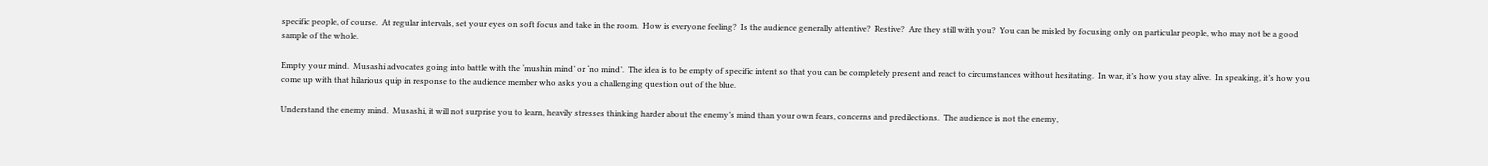specific people, of course.  At regular intervals, set your eyes on soft focus and take in the room.  How is everyone feeling?  Is the audience generally attentive?  Restive?  Are they still with you?  You can be misled by focusing only on particular people, who may not be a good sample of the whole.

Empty your mind.  Musashi advocates going into battle with the ‘mushin mind’ or ‘no mind’.  The idea is to be empty of specific intent so that you can be completely present and react to circumstances without hesitating.  In war, it’s how you stay alive.  In speaking, it’s how you come up with that hilarious quip in response to the audience member who asks you a challenging question out of the blue.

Understand the enemy mind.  Musashi, it will not surprise you to learn, heavily stresses thinking harder about the enemy’s mind than your own fears, concerns and predilections.  The audience is not the enemy,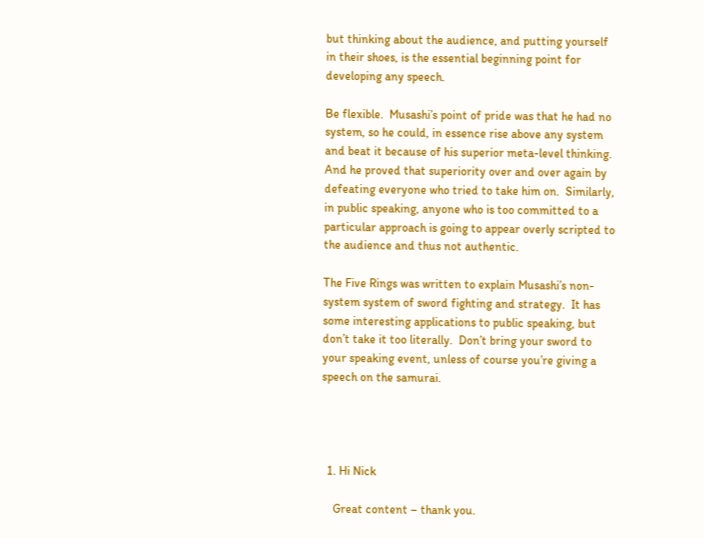but thinking about the audience, and putting yourself in their shoes, is the essential beginning point for developing any speech.

Be flexible.  Musashi’s point of pride was that he had no system, so he could, in essence rise above any system and beat it because of his superior meta-level thinking.  And he proved that superiority over and over again by defeating everyone who tried to take him on.  Similarly, in public speaking, anyone who is too committed to a particular approach is going to appear overly scripted to the audience and thus not authentic.

The Five Rings was written to explain Musashi’s non-system system of sword fighting and strategy.  It has some interesting applications to public speaking, but don’t take it too literally.  Don’t bring your sword to your speaking event, unless of course you’re giving a speech on the samurai.




  1. Hi Nick

    Great content – thank you.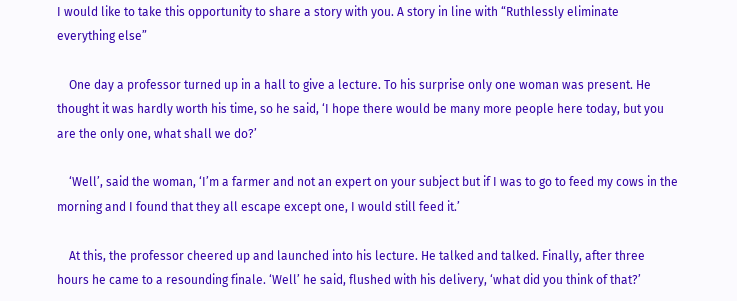I would like to take this opportunity to share a story with you. A story in line with “Ruthlessly eliminate everything else”

    One day a professor turned up in a hall to give a lecture. To his surprise only one woman was present. He thought it was hardly worth his time, so he said, ‘I hope there would be many more people here today, but you are the only one, what shall we do?’

    ‘Well’, said the woman, ‘I’m a farmer and not an expert on your subject but if I was to go to feed my cows in the morning and I found that they all escape except one, I would still feed it.’

    At this, the professor cheered up and launched into his lecture. He talked and talked. Finally, after three hours he came to a resounding finale. ‘Well’ he said, flushed with his delivery, ‘what did you think of that?’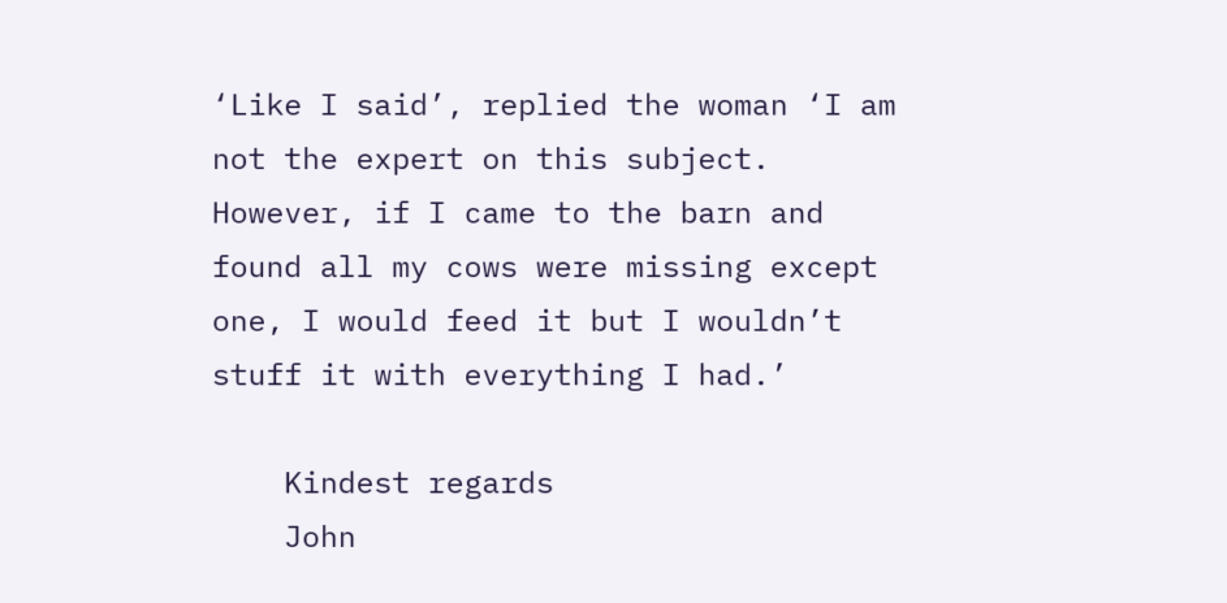‘Like I said’, replied the woman ‘I am not the expert on this subject. However, if I came to the barn and found all my cows were missing except one, I would feed it but I wouldn’t stuff it with everything I had.’

    Kindest regards
    John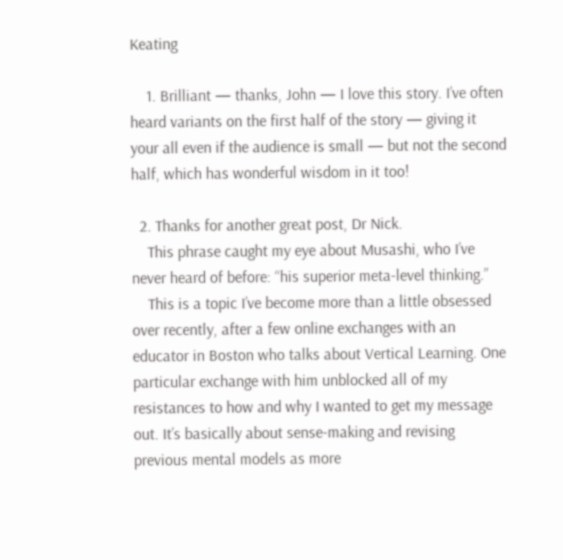Keating

    1. Brilliant — thanks, John — I love this story. I’ve often heard variants on the first half of the story — giving it your all even if the audience is small — but not the second half, which has wonderful wisdom in it too!

  2. Thanks for another great post, Dr Nick.
    This phrase caught my eye about Musashi, who I’ve never heard of before: “his superior meta-level thinking.”
    This is a topic I’ve become more than a little obsessed over recently, after a few online exchanges with an educator in Boston who talks about Vertical Learning. One particular exchange with him unblocked all of my resistances to how and why I wanted to get my message out. It’s basically about sense-making and revising previous mental models as more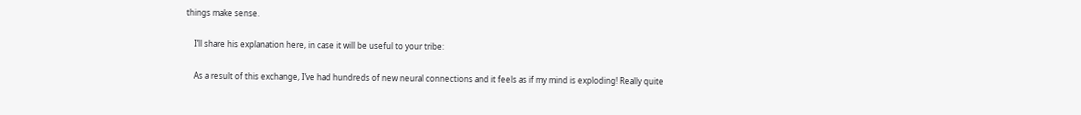things make sense.

    I’ll share his explanation here, in case it will be useful to your tribe:

    As a result of this exchange, I’ve had hundreds of new neural connections and it feels as if my mind is exploding! Really quite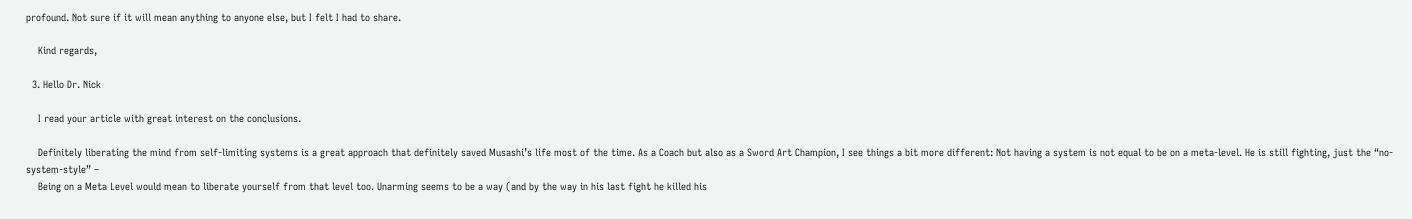profound. Not sure if it will mean anything to anyone else, but I felt I had to share.

    Kind regards,

  3. Hello Dr. Nick

    I read your article with great interest on the conclusions.

    Definitely liberating the mind from self-limiting systems is a great approach that definitely saved Musashi’s life most of the time. As a Coach but also as a Sword Art Champion, I see things a bit more different: Not having a system is not equal to be on a meta-level. He is still fighting, just the “no-system-style” –
    Being on a Meta Level would mean to liberate yourself from that level too. Unarming seems to be a way (and by the way in his last fight he killed his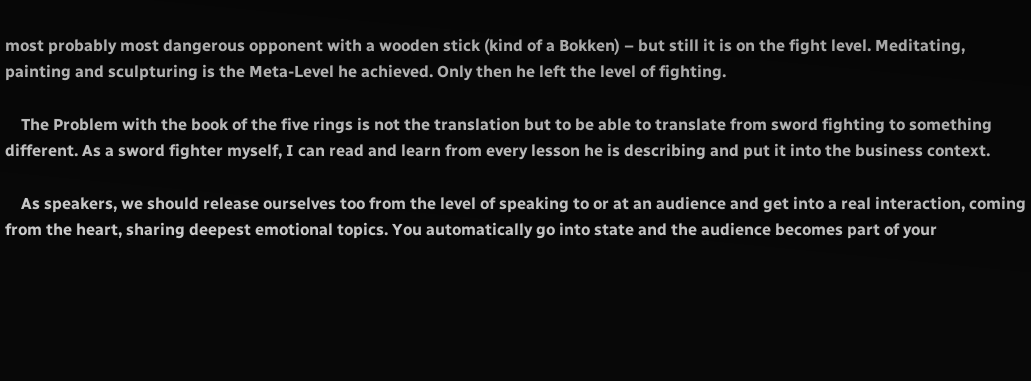most probably most dangerous opponent with a wooden stick (kind of a Bokken) – but still it is on the fight level. Meditating, painting and sculpturing is the Meta-Level he achieved. Only then he left the level of fighting.

    The Problem with the book of the five rings is not the translation but to be able to translate from sword fighting to something different. As a sword fighter myself, I can read and learn from every lesson he is describing and put it into the business context.

    As speakers, we should release ourselves too from the level of speaking to or at an audience and get into a real interaction, coming from the heart, sharing deepest emotional topics. You automatically go into state and the audience becomes part of your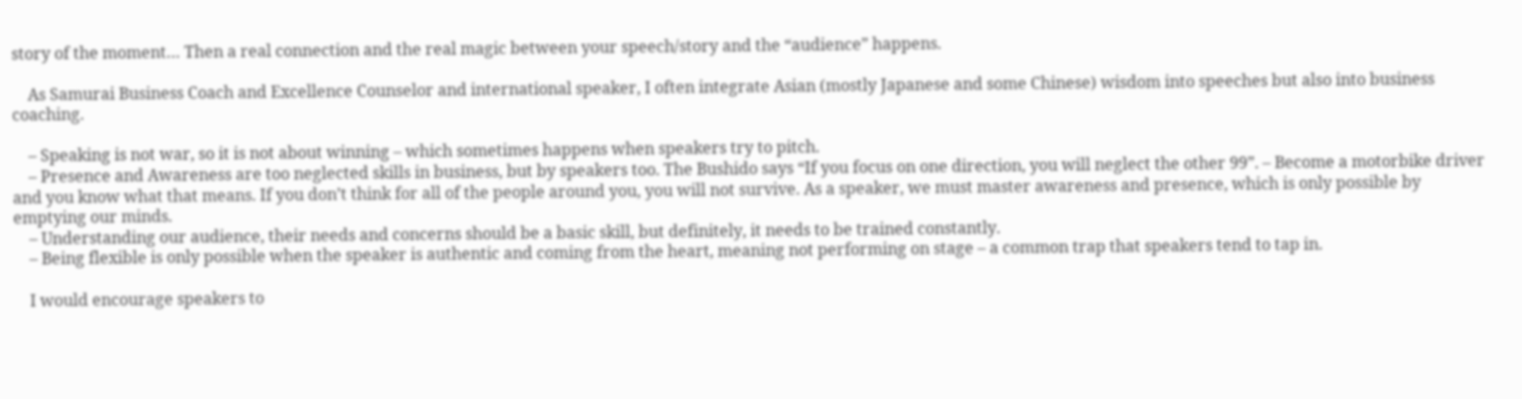story of the moment… Then a real connection and the real magic between your speech/story and the “audience” happens.

    As Samurai Business Coach and Excellence Counselor and international speaker, I often integrate Asian (mostly Japanese and some Chinese) wisdom into speeches but also into business coaching.

    – Speaking is not war, so it is not about winning – which sometimes happens when speakers try to pitch.
    – Presence and Awareness are too neglected skills in business, but by speakers too. The Bushido says “If you focus on one direction, you will neglect the other 99”. – Become a motorbike driver and you know what that means. If you don’t think for all of the people around you, you will not survive. As a speaker, we must master awareness and presence, which is only possible by emptying our minds.
    – Understanding our audience, their needs and concerns should be a basic skill, but definitely, it needs to be trained constantly.
    – Being flexible is only possible when the speaker is authentic and coming from the heart, meaning not performing on stage – a common trap that speakers tend to tap in.

    I would encourage speakers to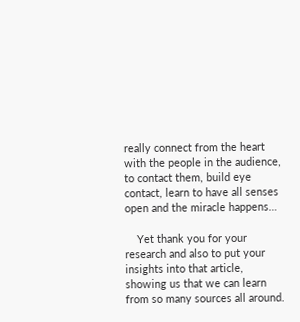really connect from the heart with the people in the audience, to contact them, build eye contact, learn to have all senses open and the miracle happens…

    Yet thank you for your research and also to put your insights into that article, showing us that we can learn from so many sources all around.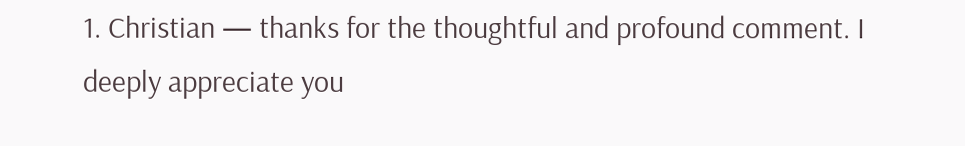1. Christian — thanks for the thoughtful and profound comment. I deeply appreciate you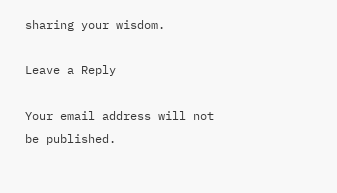sharing your wisdom.

Leave a Reply

Your email address will not be published.